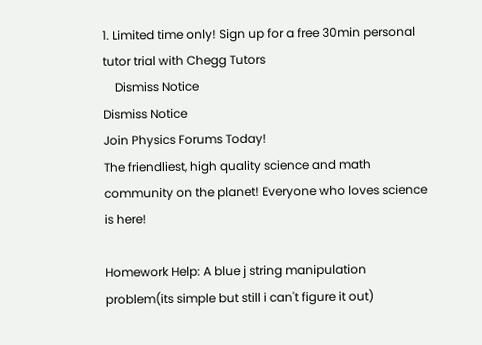1. Limited time only! Sign up for a free 30min personal tutor trial with Chegg Tutors
    Dismiss Notice
Dismiss Notice
Join Physics Forums Today!
The friendliest, high quality science and math community on the planet! Everyone who loves science is here!

Homework Help: A blue j string manipulation problem(its simple but still i can't figure it out)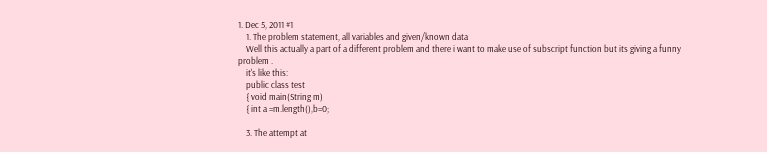1. Dec 5, 2011 #1
    1. The problem statement, all variables and given/known data
    Well this actually a part of a different problem and there i want to make use of subscript function but its giving a funny problem .
    it's like this:
    public class test
    { void main(String m)
    { int a =m.length(),b=0;

    3. The attempt at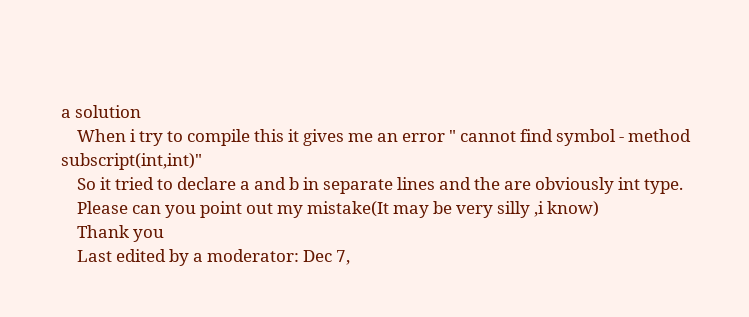a solution
    When i try to compile this it gives me an error " cannot find symbol - method subscript(int,int)"
    So it tried to declare a and b in separate lines and the are obviously int type.
    Please can you point out my mistake(It may be very silly ,i know)
    Thank you
    Last edited by a moderator: Dec 7,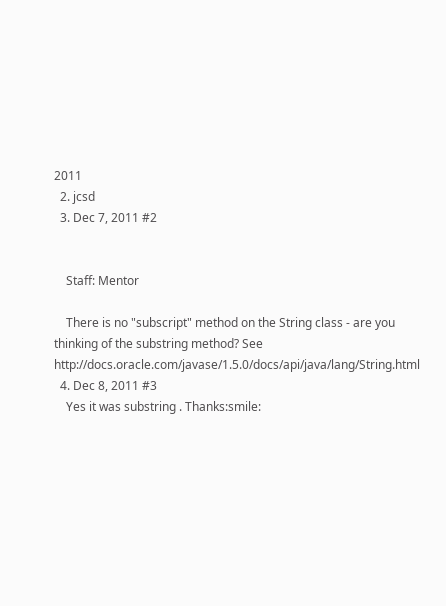2011
  2. jcsd
  3. Dec 7, 2011 #2


    Staff: Mentor

    There is no "subscript" method on the String class - are you thinking of the substring method? See http://docs.oracle.com/javase/1.5.0/docs/api/java/lang/String.html
  4. Dec 8, 2011 #3
    Yes it was substring . Thanks:smile: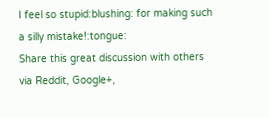I feel so stupid:blushing: for making such a silly mistake!:tongue:
Share this great discussion with others via Reddit, Google+,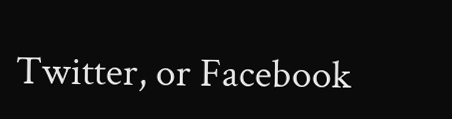Twitter, or Facebook